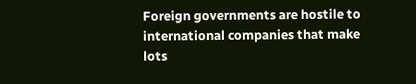Foreign governments are hostile to international companies that make lots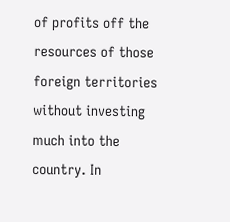of profits off the resources of those foreign territories without investing much into the country. In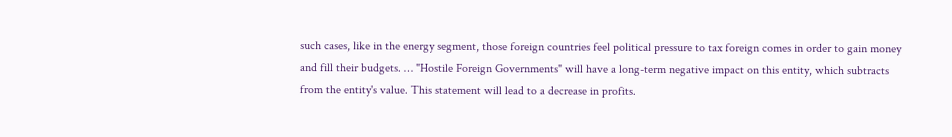such cases, like in the energy segment, those foreign countries feel political pressure to tax foreign comes in order to gain money and fill their budgets. … "Hostile Foreign Governments" will have a long-term negative impact on this entity, which subtracts from the entity's value. This statement will lead to a decrease in profits.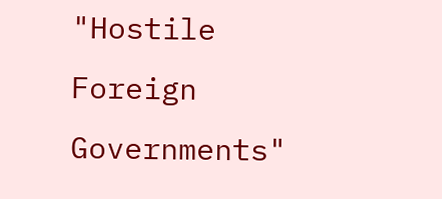"Hostile Foreign Governments"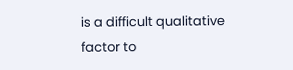is a difficult qualitative factor to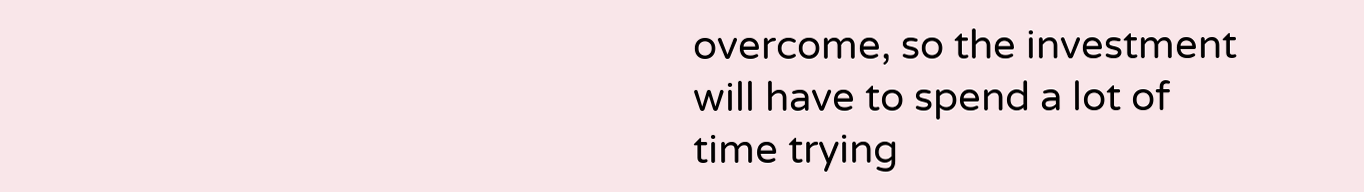overcome, so the investment will have to spend a lot of time trying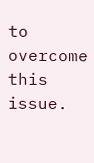to overcome this issue.